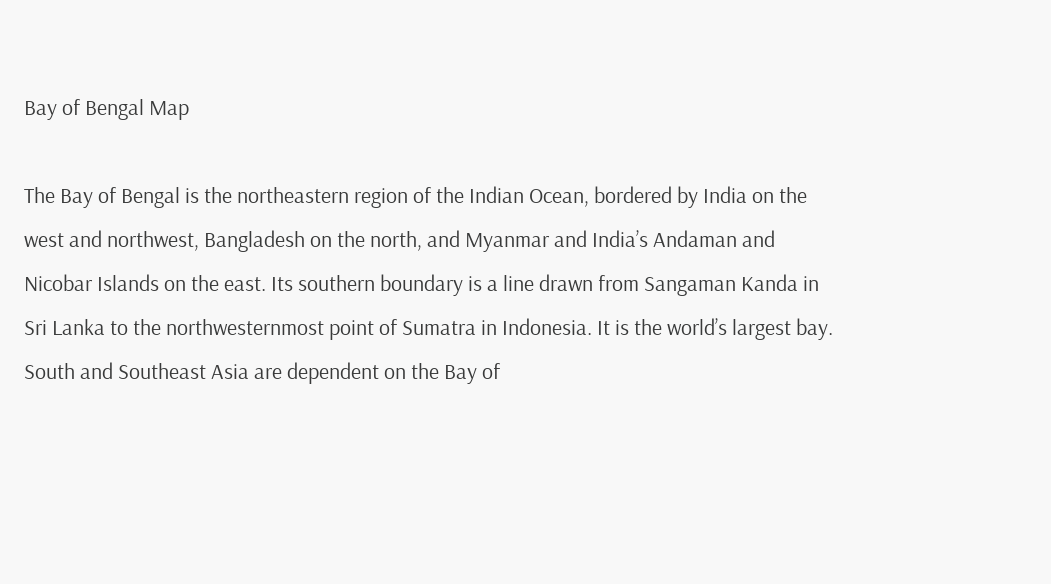Bay of Bengal Map

The Bay of Bengal is the northeastern region of the Indian Ocean, bordered by India on the west and northwest, Bangladesh on the north, and Myanmar and India’s Andaman and Nicobar Islands on the east. Its southern boundary is a line drawn from Sangaman Kanda in Sri Lanka to the northwesternmost point of Sumatra in Indonesia. It is the world’s largest bay. South and Southeast Asia are dependent on the Bay of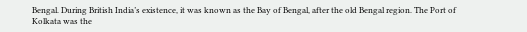Bengal. During British India’s existence, it was known as the Bay of Bengal, after the old Bengal region. The Port of Kolkata was the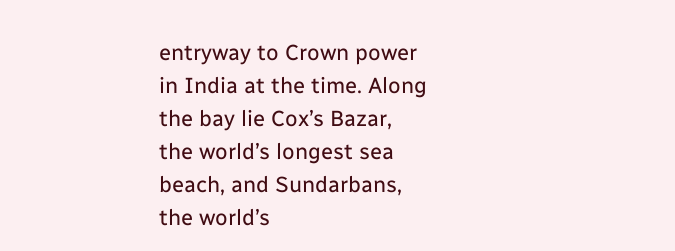entryway to Crown power in India at the time. Along the bay lie Cox’s Bazar, the world’s longest sea beach, and Sundarbans, the world’s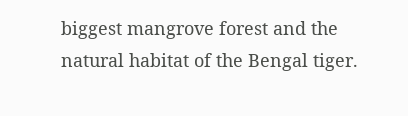biggest mangrove forest and the natural habitat of the Bengal tiger.